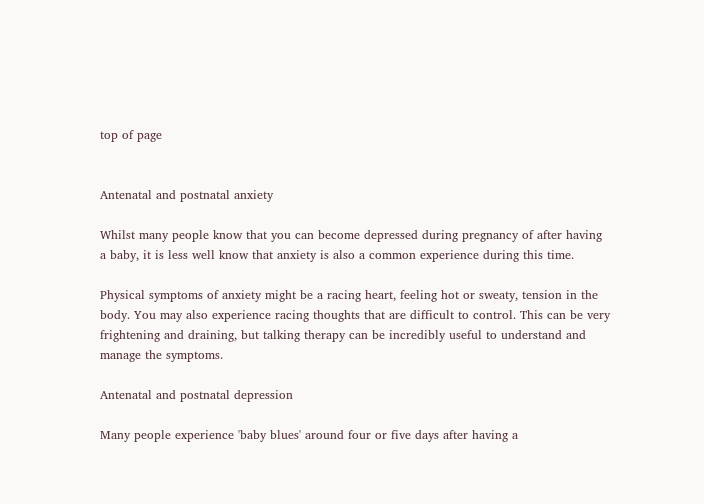top of page


Antenatal and postnatal anxiety

Whilst many people know that you can become depressed during pregnancy of after having a baby, it is less well know that anxiety is also a common experience during this time.

Physical symptoms of anxiety might be a racing heart, feeling hot or sweaty, tension in the body. You may also experience racing thoughts that are difficult to control. This can be very frightening and draining, but talking therapy can be incredibly useful to understand and manage the symptoms.

Antenatal and postnatal depression

Many people experience 'baby blues' around four or five days after having a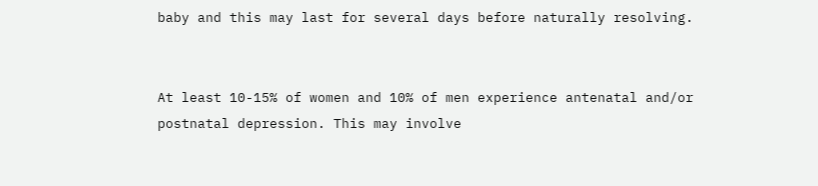baby and this may last for several days before naturally resolving.


At least 10-15% of women and 10% of men experience antenatal and/or postnatal depression. This may involve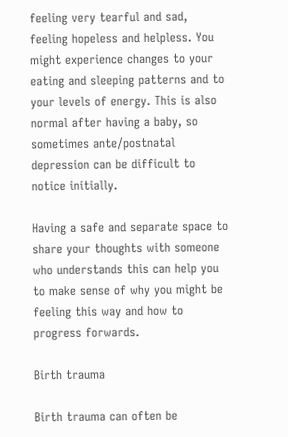feeling very tearful and sad, feeling hopeless and helpless. You might experience changes to your eating and sleeping patterns and to your levels of energy. This is also normal after having a baby, so sometimes ante/postnatal depression can be difficult to notice initially.

Having a safe and separate space to share your thoughts with someone who understands this can help you to make sense of why you might be feeling this way and how to progress forwards.

Birth trauma

Birth trauma can often be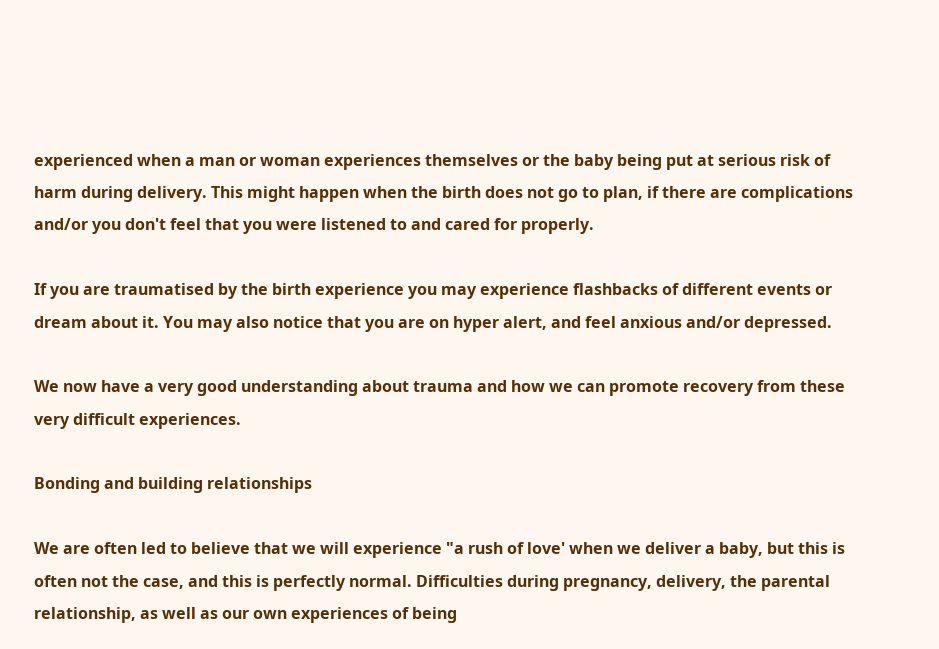experienced when a man or woman experiences themselves or the baby being put at serious risk of harm during delivery. This might happen when the birth does not go to plan, if there are complications and/or you don't feel that you were listened to and cared for properly.

If you are traumatised by the birth experience you may experience flashbacks of different events or dream about it. You may also notice that you are on hyper alert, and feel anxious and/or depressed.

We now have a very good understanding about trauma and how we can promote recovery from these very difficult experiences.

Bonding and building relationships

We are often led to believe that we will experience "a rush of love' when we deliver a baby, but this is often not the case, and this is perfectly normal. Difficulties during pregnancy, delivery, the parental relationship, as well as our own experiences of being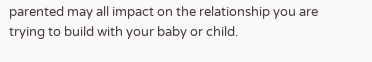parented may all impact on the relationship you are trying to build with your baby or child.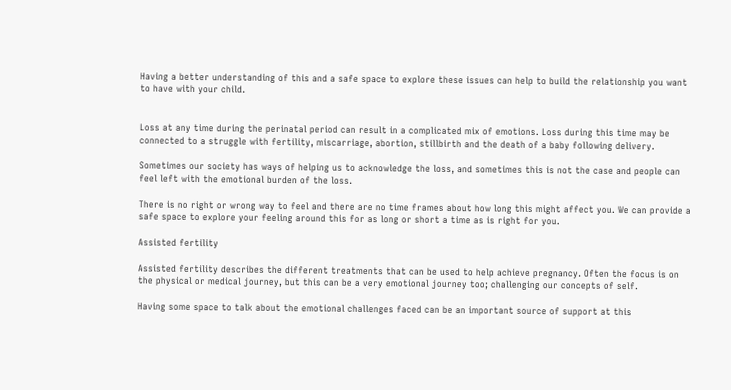Having a better understanding of this and a safe space to explore these issues can help to build the relationship you want to have with your child.


Loss at any time during the perinatal period can result in a complicated mix of emotions. Loss during this time may be connected to a struggle with fertility, miscarriage, abortion, stillbirth and the death of a baby following delivery.

Sometimes our society has ways of helping us to acknowledge the loss, and sometimes this is not the case and people can feel left with the emotional burden of the loss.

There is no right or wrong way to feel and there are no time frames about how long this might affect you. We can provide a safe space to explore your feeling around this for as long or short a time as is right for you.

Assisted fertility

Assisted fertility describes the different treatments that can be used to help achieve pregnancy. Often the focus is on the physical or medical journey, but this can be a very emotional journey too; challenging our concepts of self.

Having some space to talk about the emotional challenges faced can be an important source of support at this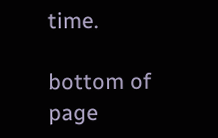time.

bottom of page